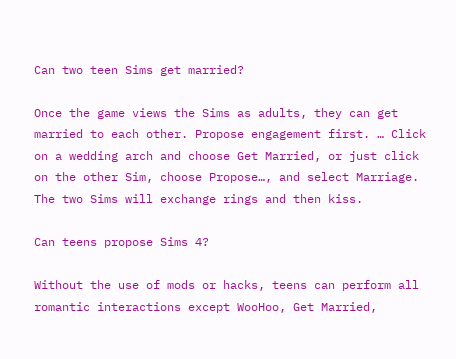Can two teen Sims get married?

Once the game views the Sims as adults, they can get married to each other. Propose engagement first. … Click on a wedding arch and choose Get Married, or just click on the other Sim, choose Propose…, and select Marriage. The two Sims will exchange rings and then kiss.

Can teens propose Sims 4?

Without the use of mods or hacks, teens can perform all romantic interactions except WooHoo, Get Married,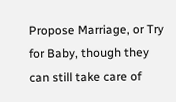Propose Marriage, or Try for Baby, though they can still take care of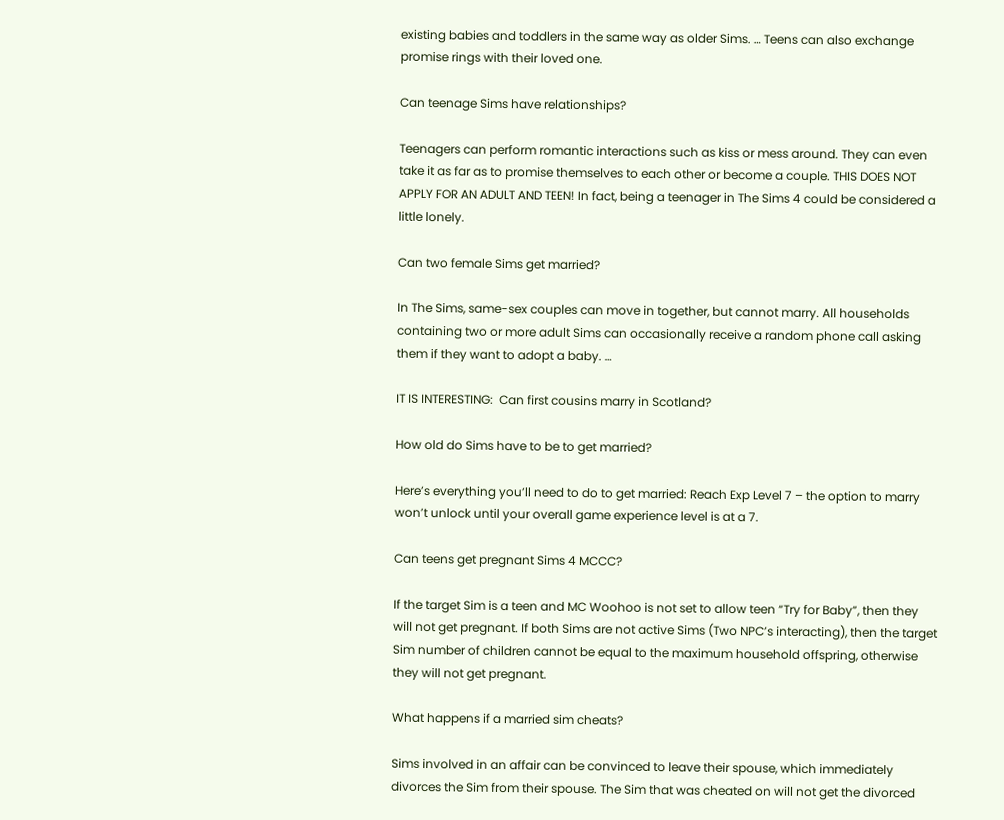existing babies and toddlers in the same way as older Sims. … Teens can also exchange promise rings with their loved one.

Can teenage Sims have relationships?

Teenagers can perform romantic interactions such as kiss or mess around. They can even take it as far as to promise themselves to each other or become a couple. THIS DOES NOT APPLY FOR AN ADULT AND TEEN! In fact, being a teenager in The Sims 4 could be considered a little lonely.

Can two female Sims get married?

In The Sims, same-sex couples can move in together, but cannot marry. All households containing two or more adult Sims can occasionally receive a random phone call asking them if they want to adopt a baby. …

IT IS INTERESTING:  Can first cousins marry in Scotland?

How old do Sims have to be to get married?

Here’s everything you’ll need to do to get married: Reach Exp Level 7 – the option to marry won’t unlock until your overall game experience level is at a 7.

Can teens get pregnant Sims 4 MCCC?

If the target Sim is a teen and MC Woohoo is not set to allow teen “Try for Baby”, then they will not get pregnant. If both Sims are not active Sims (Two NPC’s interacting), then the target Sim number of children cannot be equal to the maximum household offspring, otherwise they will not get pregnant.

What happens if a married sim cheats?

Sims involved in an affair can be convinced to leave their spouse, which immediately divorces the Sim from their spouse. The Sim that was cheated on will not get the divorced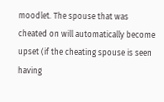moodlet. The spouse that was cheated on will automatically become upset (if the cheating spouse is seen having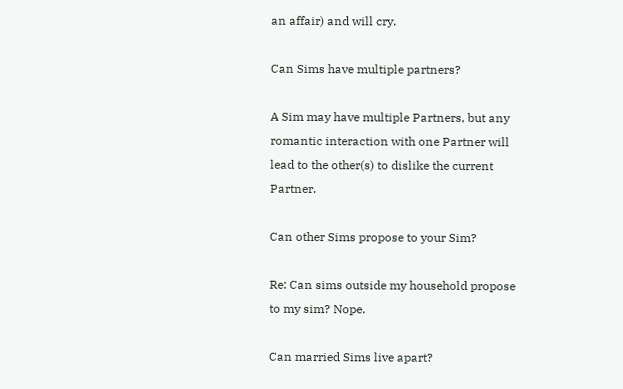an affair) and will cry.

Can Sims have multiple partners?

A Sim may have multiple Partners, but any romantic interaction with one Partner will lead to the other(s) to dislike the current Partner.

Can other Sims propose to your Sim?

Re: Can sims outside my household propose to my sim? Nope.

Can married Sims live apart?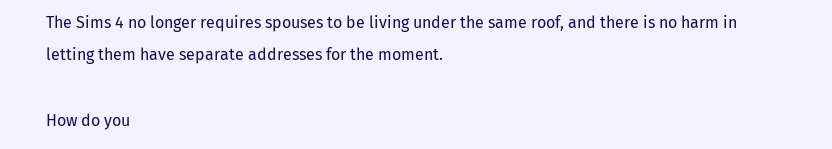The Sims 4 no longer requires spouses to be living under the same roof, and there is no harm in letting them have separate addresses for the moment.

How do you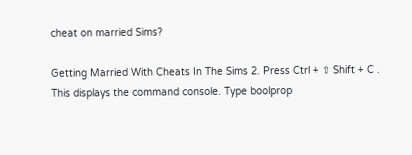cheat on married Sims?

Getting Married With Cheats In The Sims 2. Press Ctrl + ⇧ Shift + C . This displays the command console. Type boolprop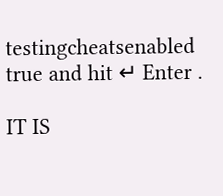testingcheatsenabled true and hit ↵ Enter .

IT IS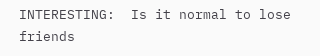INTERESTING:  Is it normal to lose friends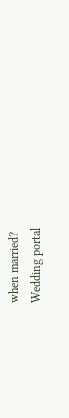when married?
Wedding portal